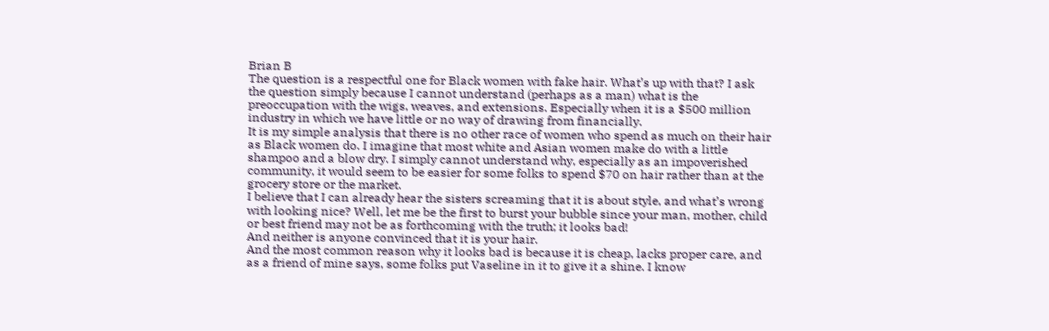Brian B
The question is a respectful one for Black women with fake hair. What’s up with that? I ask the question simply because I cannot understand (perhaps as a man) what is the preoccupation with the wigs, weaves, and extensions. Especially when it is a $500 million industry in which we have little or no way of drawing from financially.
It is my simple analysis that there is no other race of women who spend as much on their hair as Black women do. I imagine that most white and Asian women make do with a little shampoo and a blow dry. I simply cannot understand why, especially as an impoverished community, it would seem to be easier for some folks to spend $70 on hair rather than at the grocery store or the market.
I believe that I can already hear the sisters screaming that it is about style, and what’s wrong with looking nice? Well, let me be the first to burst your bubble since your man, mother, child or best friend may not be as forthcoming with the truth; it looks bad!
And neither is anyone convinced that it is your hair.
And the most common reason why it looks bad is because it is cheap, lacks proper care, and as a friend of mine says, some folks put Vaseline in it to give it a shine. I know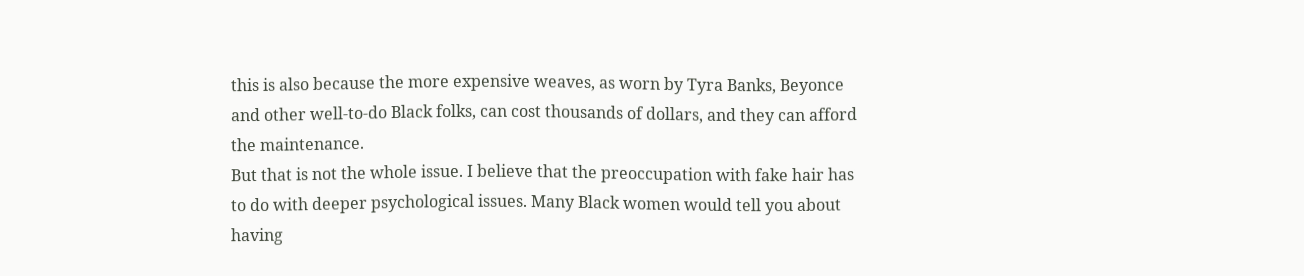this is also because the more expensive weaves, as worn by Tyra Banks, Beyonce and other well-to-do Black folks, can cost thousands of dollars, and they can afford the maintenance.
But that is not the whole issue. I believe that the preoccupation with fake hair has to do with deeper psychological issues. Many Black women would tell you about having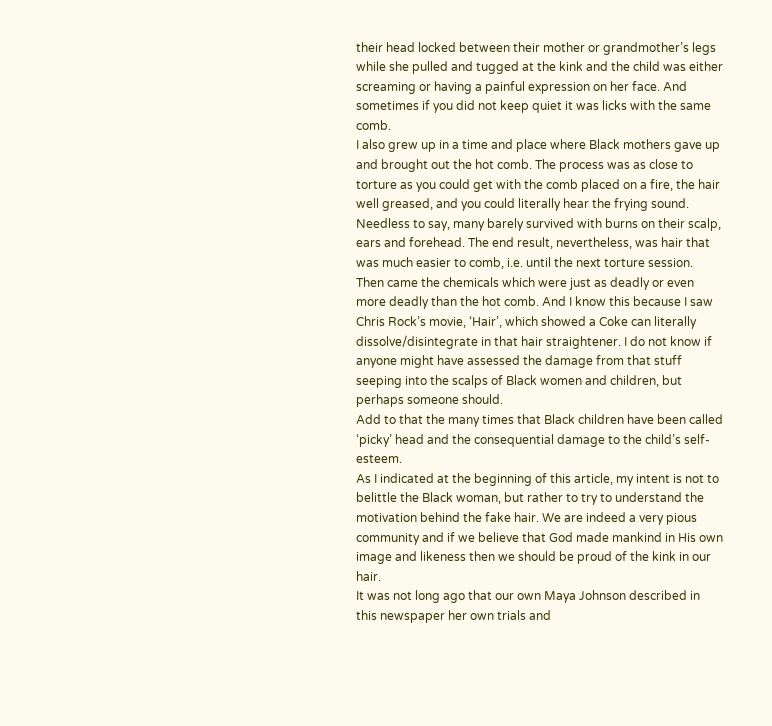their head locked between their mother or grandmother’s legs while she pulled and tugged at the kink and the child was either screaming or having a painful expression on her face. And sometimes if you did not keep quiet it was licks with the same comb.
I also grew up in a time and place where Black mothers gave up and brought out the hot comb. The process was as close to torture as you could get with the comb placed on a fire, the hair well greased, and you could literally hear the frying sound. Needless to say, many barely survived with burns on their scalp, ears and forehead. The end result, nevertheless, was hair that was much easier to comb, i.e. until the next torture session.
Then came the chemicals which were just as deadly or even more deadly than the hot comb. And I know this because I saw Chris Rock’s movie, ‘Hair’, which showed a Coke can literally dissolve/disintegrate in that hair straightener. I do not know if anyone might have assessed the damage from that stuff seeping into the scalps of Black women and children, but perhaps someone should.
Add to that the many times that Black children have been called ‘picky’ head and the consequential damage to the child’s self-esteem.
As I indicated at the beginning of this article, my intent is not to belittle the Black woman, but rather to try to understand the motivation behind the fake hair. We are indeed a very pious community and if we believe that God made mankind in His own image and likeness then we should be proud of the kink in our hair.
It was not long ago that our own Maya Johnson described in this newspaper her own trials and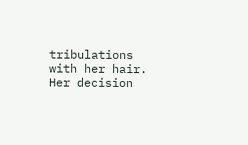tribulations with her hair. Her decision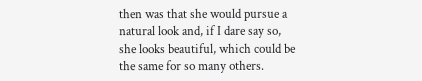then was that she would pursue a natural look and, if I dare say so, she looks beautiful, which could be the same for so many others.